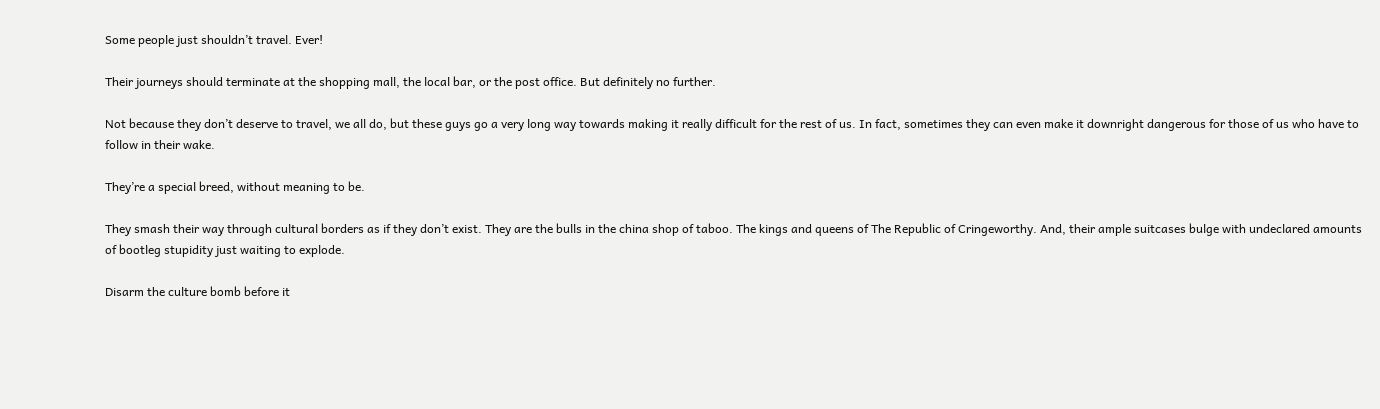Some people just shouldn’t travel. Ever!

Their journeys should terminate at the shopping mall, the local bar, or the post office. But definitely no further.

Not because they don’t deserve to travel, we all do, but these guys go a very long way towards making it really difficult for the rest of us. In fact, sometimes they can even make it downright dangerous for those of us who have to follow in their wake.

They’re a special breed, without meaning to be.

They smash their way through cultural borders as if they don’t exist. They are the bulls in the china shop of taboo. The kings and queens of The Republic of Cringeworthy. And, their ample suitcases bulge with undeclared amounts of bootleg stupidity just waiting to explode.

Disarm the culture bomb before it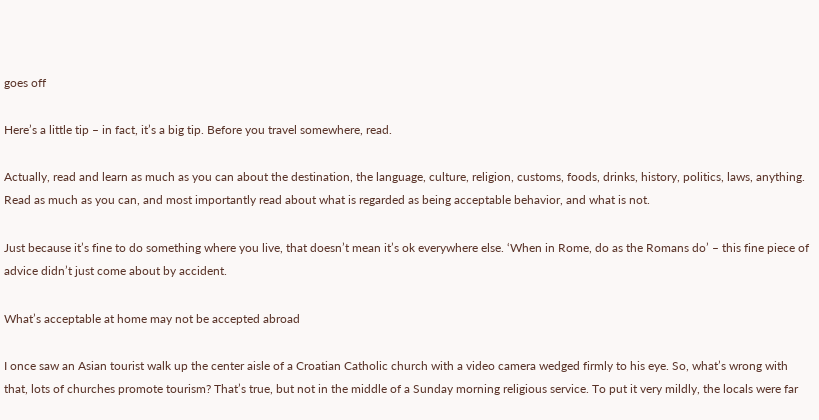goes off

Here’s a little tip – in fact, it’s a big tip. Before you travel somewhere, read.

Actually, read and learn as much as you can about the destination, the language, culture, religion, customs, foods, drinks, history, politics, laws, anything. Read as much as you can, and most importantly read about what is regarded as being acceptable behavior, and what is not.

Just because it’s fine to do something where you live, that doesn’t mean it’s ok everywhere else. ‘When in Rome, do as the Romans do’ – this fine piece of advice didn’t just come about by accident.

What’s acceptable at home may not be accepted abroad

I once saw an Asian tourist walk up the center aisle of a Croatian Catholic church with a video camera wedged firmly to his eye. So, what’s wrong with that, lots of churches promote tourism? That’s true, but not in the middle of a Sunday morning religious service. To put it very mildly, the locals were far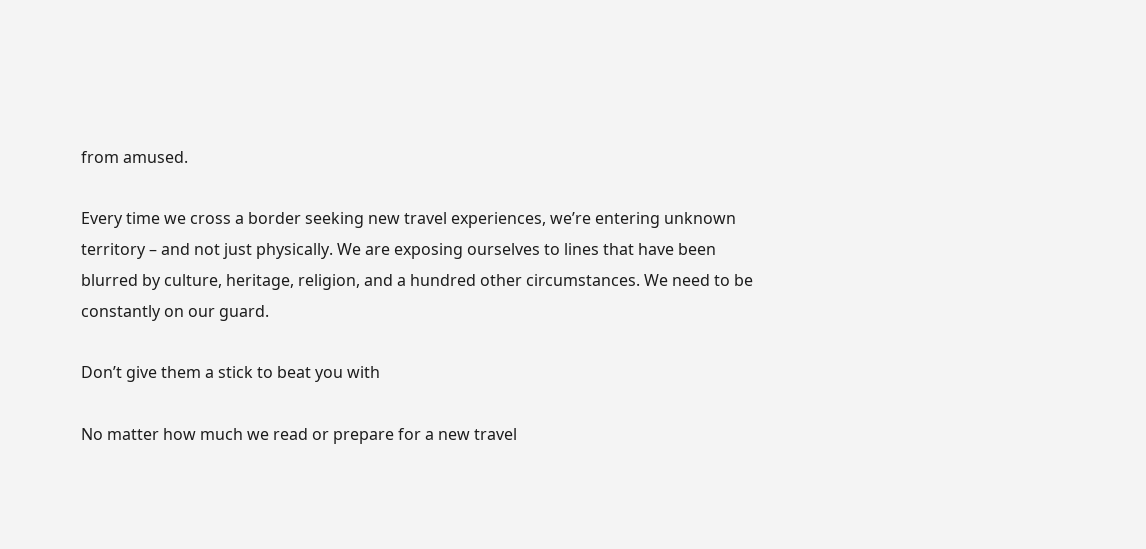from amused.

Every time we cross a border seeking new travel experiences, we’re entering unknown territory – and not just physically. We are exposing ourselves to lines that have been blurred by culture, heritage, religion, and a hundred other circumstances. We need to be constantly on our guard.

Don’t give them a stick to beat you with

No matter how much we read or prepare for a new travel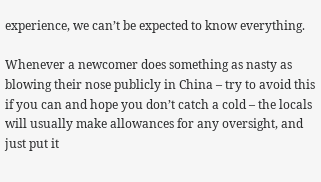experience, we can’t be expected to know everything.

Whenever a newcomer does something as nasty as blowing their nose publicly in China – try to avoid this if you can and hope you don’t catch a cold – the locals will usually make allowances for any oversight, and just put it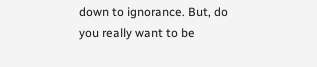down to ignorance. But, do you really want to be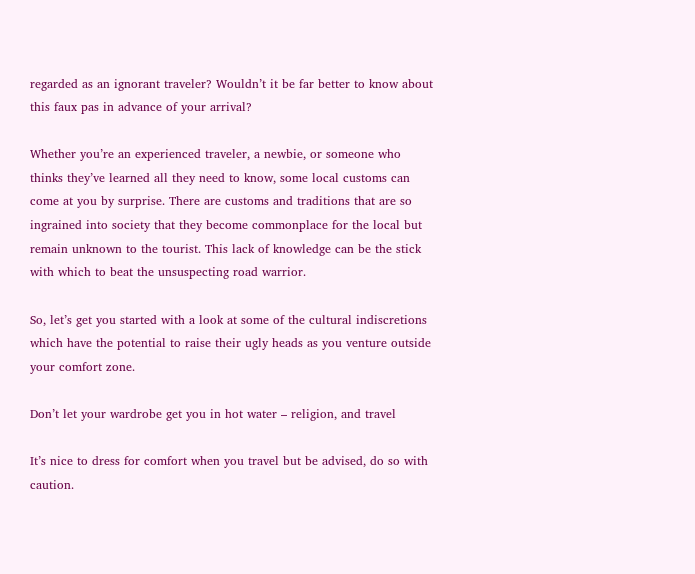regarded as an ignorant traveler? Wouldn’t it be far better to know about this faux pas in advance of your arrival?

Whether you’re an experienced traveler, a newbie, or someone who thinks they’ve learned all they need to know, some local customs can come at you by surprise. There are customs and traditions that are so ingrained into society that they become commonplace for the local but remain unknown to the tourist. This lack of knowledge can be the stick with which to beat the unsuspecting road warrior.

So, let’s get you started with a look at some of the cultural indiscretions which have the potential to raise their ugly heads as you venture outside your comfort zone.

Don’t let your wardrobe get you in hot water – religion, and travel

It’s nice to dress for comfort when you travel but be advised, do so with caution.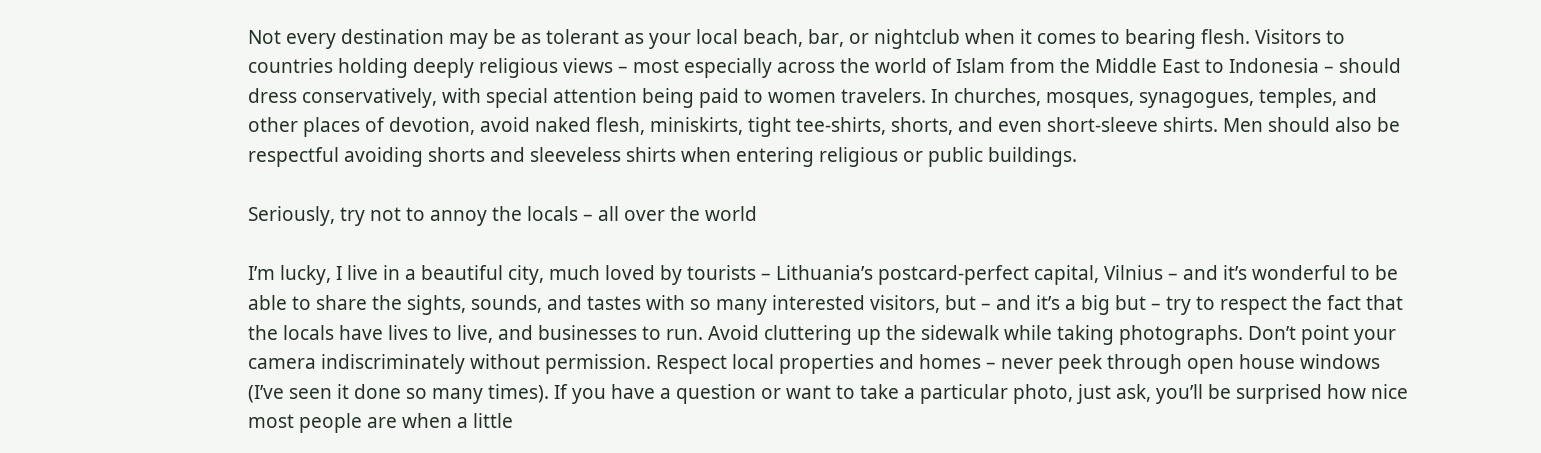Not every destination may be as tolerant as your local beach, bar, or nightclub when it comes to bearing flesh. Visitors to countries holding deeply religious views – most especially across the world of Islam from the Middle East to Indonesia – should dress conservatively, with special attention being paid to women travelers. In churches, mosques, synagogues, temples, and other places of devotion, avoid naked flesh, miniskirts, tight tee-shirts, shorts, and even short-sleeve shirts. Men should also be respectful avoiding shorts and sleeveless shirts when entering religious or public buildings.

Seriously, try not to annoy the locals – all over the world

I’m lucky, I live in a beautiful city, much loved by tourists – Lithuania’s postcard-perfect capital, Vilnius – and it’s wonderful to be able to share the sights, sounds, and tastes with so many interested visitors, but – and it’s a big but – try to respect the fact that the locals have lives to live, and businesses to run. Avoid cluttering up the sidewalk while taking photographs. Don’t point your camera indiscriminately without permission. Respect local properties and homes – never peek through open house windows (I’ve seen it done so many times). If you have a question or want to take a particular photo, just ask, you’ll be surprised how nice most people are when a little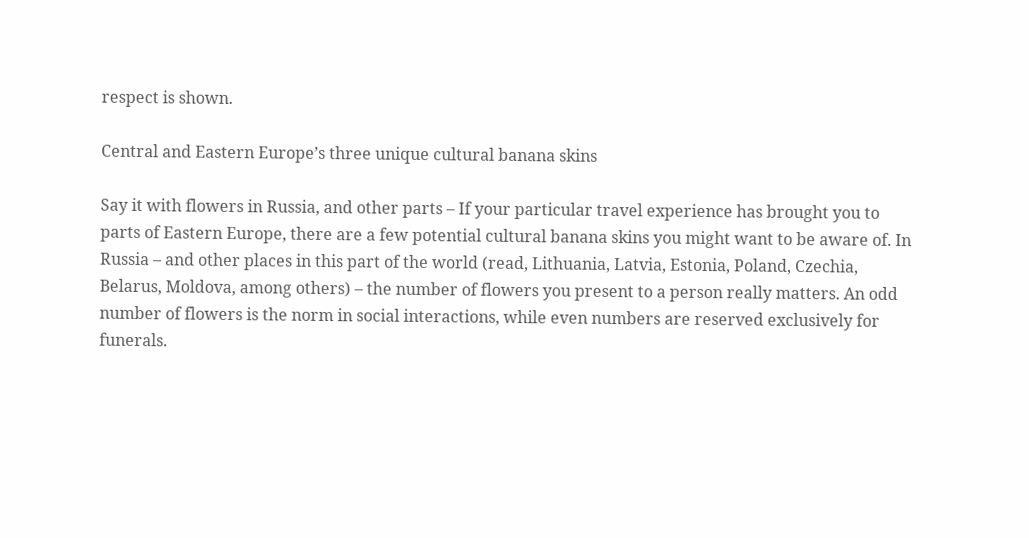respect is shown.

Central and Eastern Europe’s three unique cultural banana skins

Say it with flowers in Russia, and other parts – If your particular travel experience has brought you to parts of Eastern Europe, there are a few potential cultural banana skins you might want to be aware of. In Russia – and other places in this part of the world (read, Lithuania, Latvia, Estonia, Poland, Czechia, Belarus, Moldova, among others) – the number of flowers you present to a person really matters. An odd number of flowers is the norm in social interactions, while even numbers are reserved exclusively for funerals.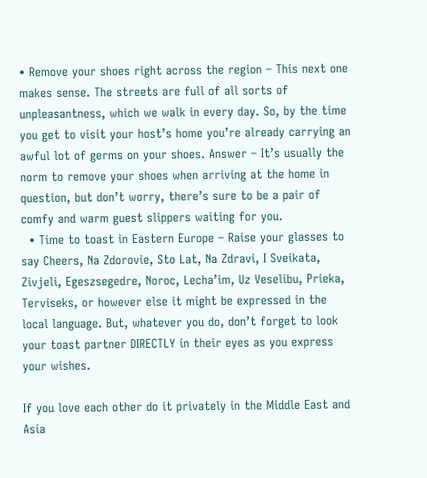• Remove your shoes right across the region – This next one makes sense. The streets are full of all sorts of unpleasantness, which we walk in every day. So, by the time you get to visit your host’s home you’re already carrying an awful lot of germs on your shoes. Answer – It’s usually the norm to remove your shoes when arriving at the home in question, but don’t worry, there’s sure to be a pair of comfy and warm guest slippers waiting for you.
  • Time to toast in Eastern Europe – Raise your glasses to say Cheers, Na Zdorovie, Sto Lat, Na Zdravi, I Sveikata, Zivjeli, Egeszsegedre, Noroc, Lecha’im, Uz Veselibu, Prieka, Terviseks, or however else it might be expressed in the local language. But, whatever you do, don’t forget to look your toast partner DIRECTLY in their eyes as you express your wishes.

If you love each other do it privately in the Middle East and Asia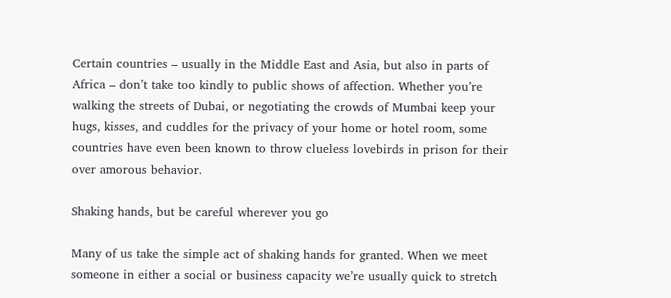Certain countries – usually in the Middle East and Asia, but also in parts of Africa – don’t take too kindly to public shows of affection. Whether you’re walking the streets of Dubai, or negotiating the crowds of Mumbai keep your hugs, kisses, and cuddles for the privacy of your home or hotel room, some countries have even been known to throw clueless lovebirds in prison for their over amorous behavior.

Shaking hands, but be careful wherever you go

Many of us take the simple act of shaking hands for granted. When we meet someone in either a social or business capacity we’re usually quick to stretch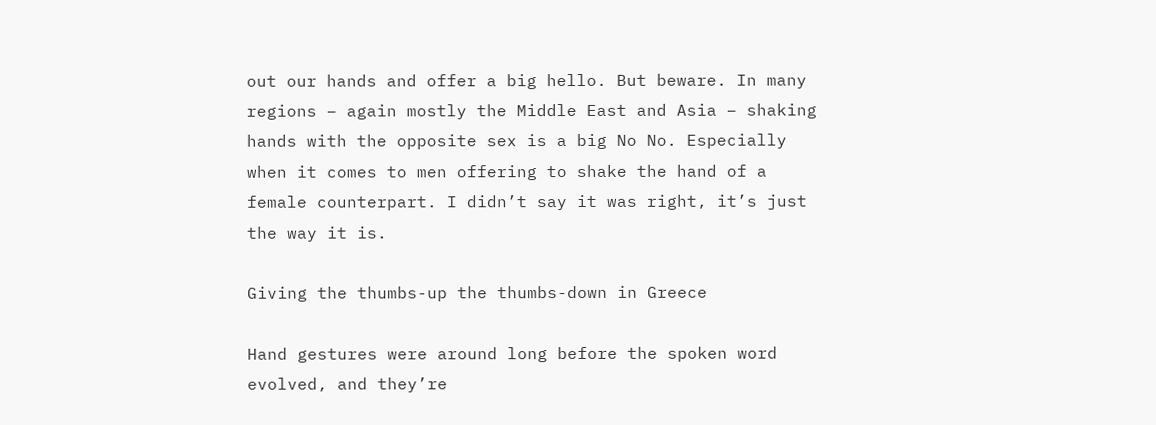out our hands and offer a big hello. But beware. In many regions – again mostly the Middle East and Asia – shaking hands with the opposite sex is a big No No. Especially when it comes to men offering to shake the hand of a female counterpart. I didn’t say it was right, it’s just the way it is.

Giving the thumbs-up the thumbs-down in Greece

Hand gestures were around long before the spoken word evolved, and they’re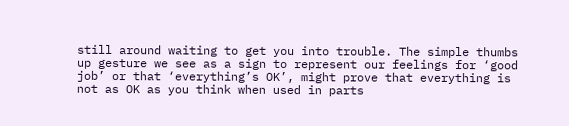still around waiting to get you into trouble. The simple thumbs up gesture we see as a sign to represent our feelings for ‘good job’ or that ‘everything’s OK’, might prove that everything is not as OK as you think when used in parts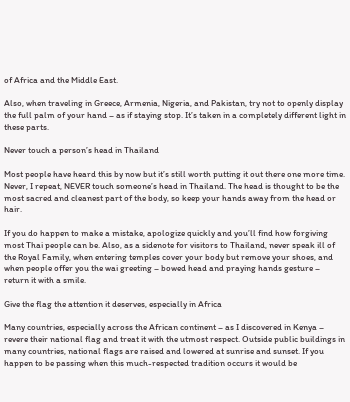of Africa and the Middle East.

Also, when traveling in Greece, Armenia, Nigeria, and Pakistan, try not to openly display the full palm of your hand – as if staying stop. It’s taken in a completely different light in these parts.

Never touch a person’s head in Thailand

Most people have heard this by now but it’s still worth putting it out there one more time. Never, I repeat, NEVER touch someone’s head in Thailand. The head is thought to be the most sacred and cleanest part of the body, so keep your hands away from the head or hair.

If you do happen to make a mistake, apologize quickly and you’ll find how forgiving most Thai people can be. Also, as a sidenote for visitors to Thailand, never speak ill of the Royal Family, when entering temples cover your body but remove your shoes, and when people offer you the wai greeting – bowed head and praying hands gesture – return it with a smile.

Give the flag the attention it deserves, especially in Africa

Many countries, especially across the African continent – as I discovered in Kenya – revere their national flag and treat it with the utmost respect. Outside public buildings in many countries, national flags are raised and lowered at sunrise and sunset. If you happen to be passing when this much-respected tradition occurs it would be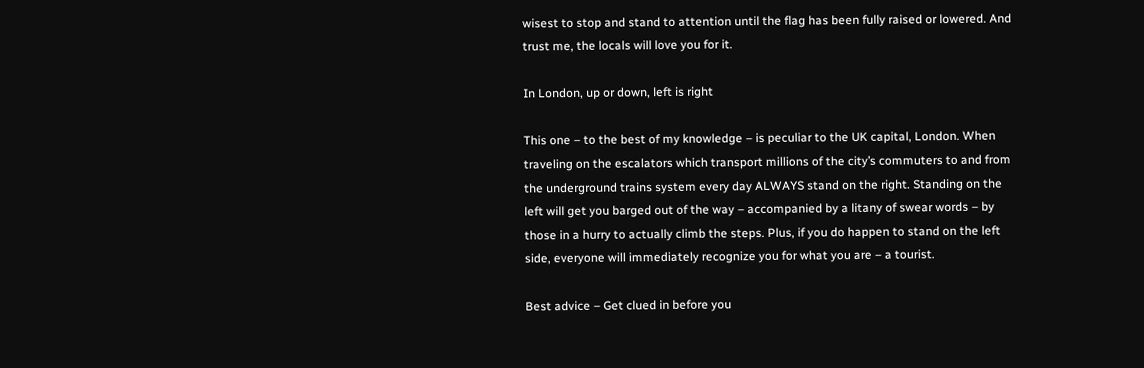wisest to stop and stand to attention until the flag has been fully raised or lowered. And trust me, the locals will love you for it.

In London, up or down, left is right

This one – to the best of my knowledge – is peculiar to the UK capital, London. When traveling on the escalators which transport millions of the city’s commuters to and from the underground trains system every day ALWAYS stand on the right. Standing on the left will get you barged out of the way – accompanied by a litany of swear words – by those in a hurry to actually climb the steps. Plus, if you do happen to stand on the left side, everyone will immediately recognize you for what you are – a tourist.

Best advice – Get clued in before you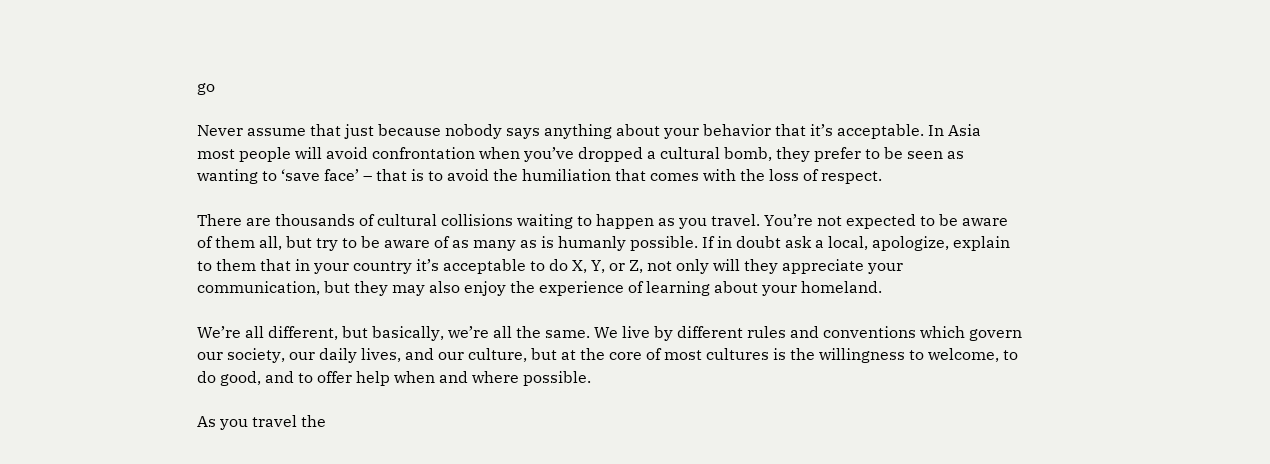go

Never assume that just because nobody says anything about your behavior that it’s acceptable. In Asia most people will avoid confrontation when you’ve dropped a cultural bomb, they prefer to be seen as wanting to ‘save face’ – that is to avoid the humiliation that comes with the loss of respect.

There are thousands of cultural collisions waiting to happen as you travel. You’re not expected to be aware of them all, but try to be aware of as many as is humanly possible. If in doubt ask a local, apologize, explain to them that in your country it’s acceptable to do X, Y, or Z, not only will they appreciate your communication, but they may also enjoy the experience of learning about your homeland.

We’re all different, but basically, we’re all the same. We live by different rules and conventions which govern our society, our daily lives, and our culture, but at the core of most cultures is the willingness to welcome, to do good, and to offer help when and where possible.

As you travel the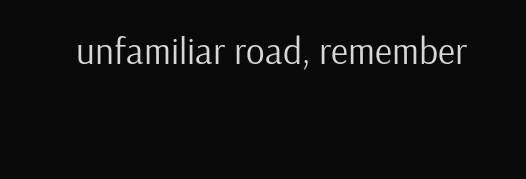unfamiliar road, remember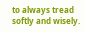to always tread softly and wisely.